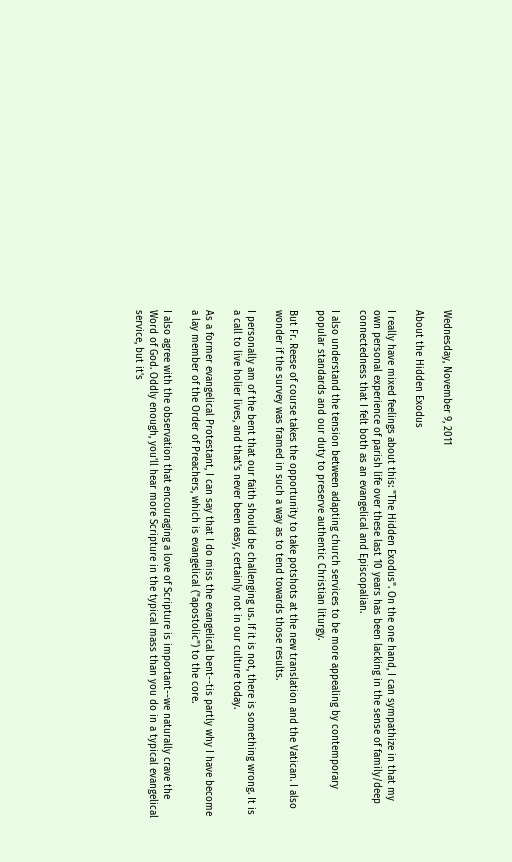Wednesday, November 9, 2011

About the Hidden Exodus

I really have mixed feelings about this: "The Hidden Exodus". On the one hand, I can sympathize in that my own personal experience of parish life over these last 10 years has been lacking in the sense of family/deep connectedness that I felt both as an evangelical and Episcopalian.

I also understand the tension between adapting church services to be more appealing by contemporary popular standards and our duty to preserve authentic Christian liturgy.

But Fr. Reese of course takes the opportunity to take potshots at the new translation and the Vatican. I also wonder if the survey was framed in such a way as to tend towards those results.

I personally am of the bent that our faith should be challenging us. If it is not, there is something wrong. It is a call to live holier lives, and that's never been easy, certainly not in our culture today.

As a former evangelical Protestant, I can say that I do miss the evangelical bent--tis partly why I have become a lay member of the Order of Preachers, which is evangelical ("apostolic") to the core.

I also agree with the observation that encouraging a love of Scripture is important--we naturally crave the Word of God. Oddly enough, you'll hear more Scripture in the typical mass than you do in a typical evangelical service, but it's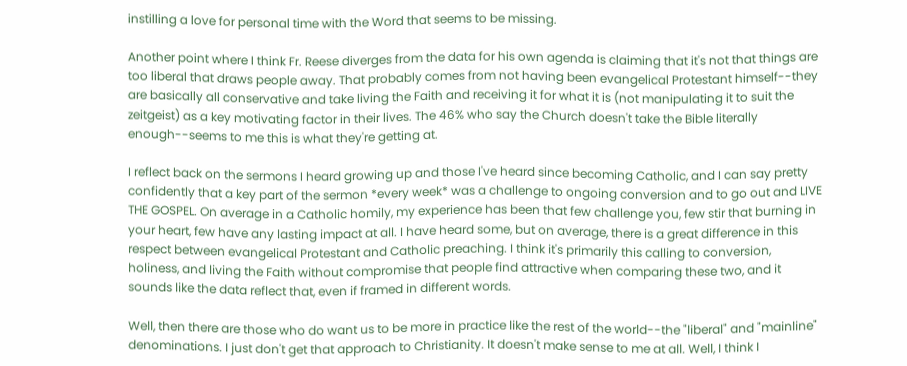instilling a love for personal time with the Word that seems to be missing.

Another point where I think Fr. Reese diverges from the data for his own agenda is claiming that it's not that things are too liberal that draws people away. That probably comes from not having been evangelical Protestant himself--they are basically all conservative and take living the Faith and receiving it for what it is (not manipulating it to suit the zeitgeist) as a key motivating factor in their lives. The 46% who say the Church doesn't take the Bible literally enough--seems to me this is what they're getting at.

I reflect back on the sermons I heard growing up and those I've heard since becoming Catholic, and I can say pretty confidently that a key part of the sermon *every week* was a challenge to ongoing conversion and to go out and LIVE THE GOSPEL. On average in a Catholic homily, my experience has been that few challenge you, few stir that burning in your heart, few have any lasting impact at all. I have heard some, but on average, there is a great difference in this respect between evangelical Protestant and Catholic preaching. I think it's primarily this calling to conversion, holiness, and living the Faith without compromise that people find attractive when comparing these two, and it sounds like the data reflect that, even if framed in different words.

Well, then there are those who do want us to be more in practice like the rest of the world--the "liberal" and "mainline" denominations. I just don't get that approach to Christianity. It doesn't make sense to me at all. Well, I think I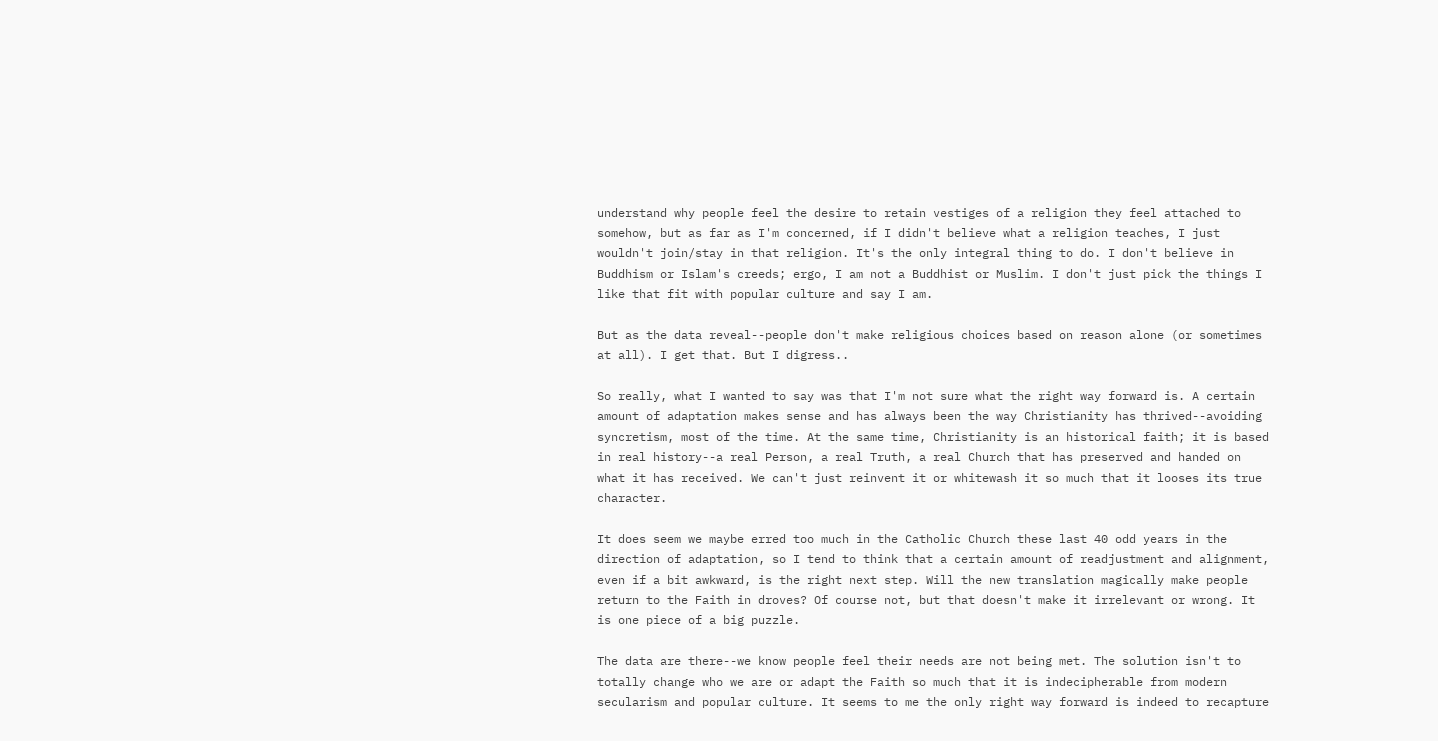understand why people feel the desire to retain vestiges of a religion they feel attached to somehow, but as far as I'm concerned, if I didn't believe what a religion teaches, I just wouldn't join/stay in that religion. It's the only integral thing to do. I don't believe in Buddhism or Islam's creeds; ergo, I am not a Buddhist or Muslim. I don't just pick the things I like that fit with popular culture and say I am.

But as the data reveal--people don't make religious choices based on reason alone (or sometimes at all). I get that. But I digress..

So really, what I wanted to say was that I'm not sure what the right way forward is. A certain amount of adaptation makes sense and has always been the way Christianity has thrived--avoiding syncretism, most of the time. At the same time, Christianity is an historical faith; it is based in real history--a real Person, a real Truth, a real Church that has preserved and handed on what it has received. We can't just reinvent it or whitewash it so much that it looses its true character.

It does seem we maybe erred too much in the Catholic Church these last 40 odd years in the direction of adaptation, so I tend to think that a certain amount of readjustment and alignment, even if a bit awkward, is the right next step. Will the new translation magically make people return to the Faith in droves? Of course not, but that doesn't make it irrelevant or wrong. It is one piece of a big puzzle.

The data are there--we know people feel their needs are not being met. The solution isn't to totally change who we are or adapt the Faith so much that it is indecipherable from modern secularism and popular culture. It seems to me the only right way forward is indeed to recapture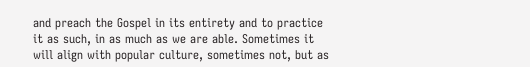and preach the Gospel in its entirety and to practice it as such, in as much as we are able. Sometimes it will align with popular culture, sometimes not, but as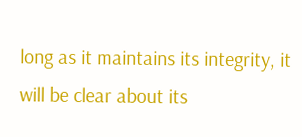long as it maintains its integrity, it will be clear about its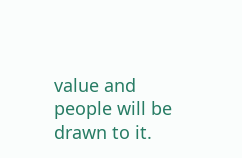value and people will be drawn to it.